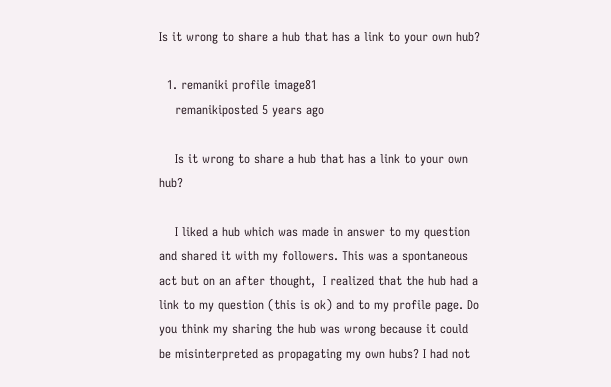Is it wrong to share a hub that has a link to your own hub?

  1. remaniki profile image81
    remanikiposted 5 years ago

    Is it wrong to share a hub that has a link to your own hub?

    I liked a hub which was made in answer to my question and shared it with my followers. This was a spontaneous act but on an after thought,  I realized that the hub had a link to my question (this is ok) and to my profile page. Do you think my sharing the hub was wrong because it could be misinterpreted as propagating my own hubs? I had not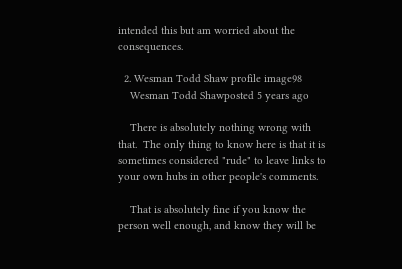intended this but am worried about the consequences.

  2. Wesman Todd Shaw profile image98
    Wesman Todd Shawposted 5 years ago

    There is absolutely nothing wrong with that.  The only thing to know here is that it is sometimes considered "rude" to leave links to your own hubs in other people's comments.

    That is absolutely fine if you know the person well enough, and know they will be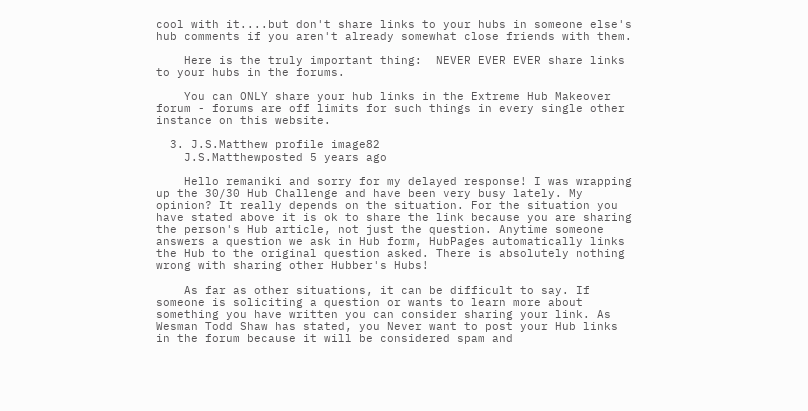cool with it....but don't share links to your hubs in someone else's hub comments if you aren't already somewhat close friends with them.

    Here is the truly important thing:  NEVER EVER EVER share links to your hubs in the forums.

    You can ONLY share your hub links in the Extreme Hub Makeover forum - forums are off limits for such things in every single other instance on this website.

  3. J.S.Matthew profile image82
    J.S.Matthewposted 5 years ago

    Hello remaniki and sorry for my delayed response! I was wrapping up the 30/30 Hub Challenge and have been very busy lately. My opinion? It really depends on the situation. For the situation you have stated above it is ok to share the link because you are sharing the person's Hub article, not just the question. Anytime someone answers a question we ask in Hub form, HubPages automatically links the Hub to the original question asked. There is absolutely nothing wrong with sharing other Hubber's Hubs!

    As far as other situations, it can be difficult to say. If someone is soliciting a question or wants to learn more about something you have written you can consider sharing your link. As Wesman Todd Shaw has stated, you Never want to post your Hub links in the forum because it will be considered spam and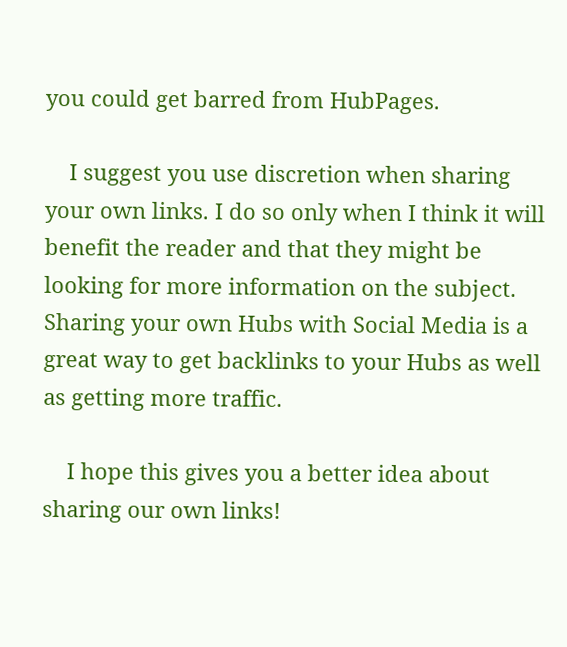you could get barred from HubPages.

    I suggest you use discretion when sharing your own links. I do so only when I think it will benefit the reader and that they might be looking for more information on the subject. Sharing your own Hubs with Social Media is a great way to get backlinks to your Hubs as well as getting more traffic.

    I hope this gives you a better idea about sharing our own links!